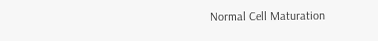Normal Cell Maturation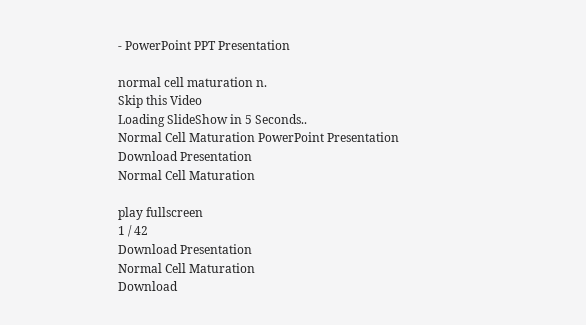- PowerPoint PPT Presentation

normal cell maturation n.
Skip this Video
Loading SlideShow in 5 Seconds..
Normal Cell Maturation PowerPoint Presentation
Download Presentation
Normal Cell Maturation

play fullscreen
1 / 42
Download Presentation
Normal Cell Maturation
Download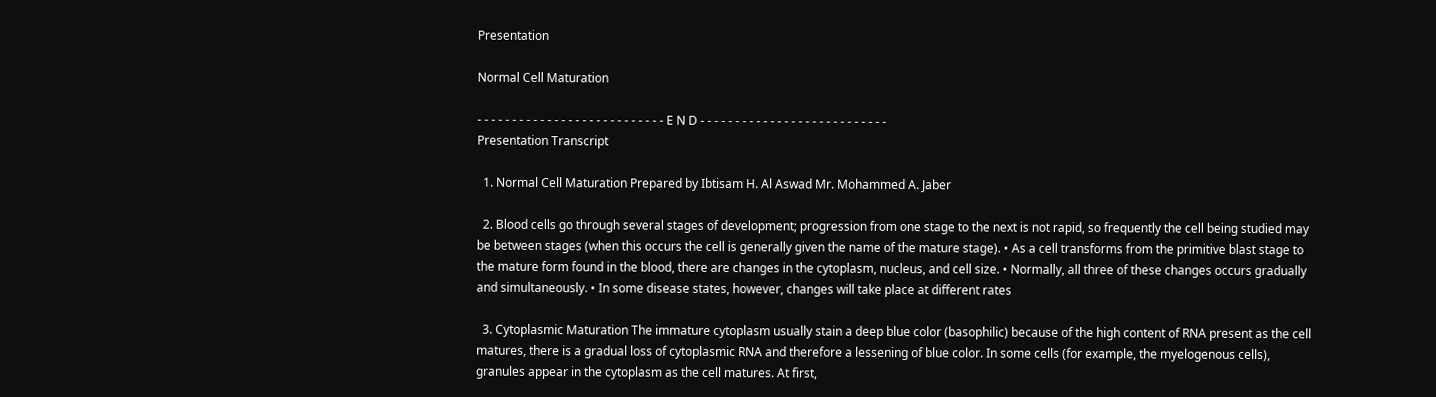Presentation

Normal Cell Maturation

- - - - - - - - - - - - - - - - - - - - - - - - - - - E N D - - - - - - - - - - - - - - - - - - - - - - - - - - -
Presentation Transcript

  1. Normal Cell Maturation Prepared by Ibtisam H. Al Aswad Mr. Mohammed A. Jaber

  2. Blood cells go through several stages of development; progression from one stage to the next is not rapid, so frequently the cell being studied may be between stages (when this occurs the cell is generally given the name of the mature stage). • As a cell transforms from the primitive blast stage to the mature form found in the blood, there are changes in the cytoplasm, nucleus, and cell size. • Normally, all three of these changes occurs gradually and simultaneously. • In some disease states, however, changes will take place at different rates

  3. Cytoplasmic Maturation The immature cytoplasm usually stain a deep blue color (basophilic) because of the high content of RNA present as the cell matures, there is a gradual loss of cytoplasmic RNA and therefore a lessening of blue color. In some cells (for example, the myelogenous cells), granules appear in the cytoplasm as the cell matures. At first,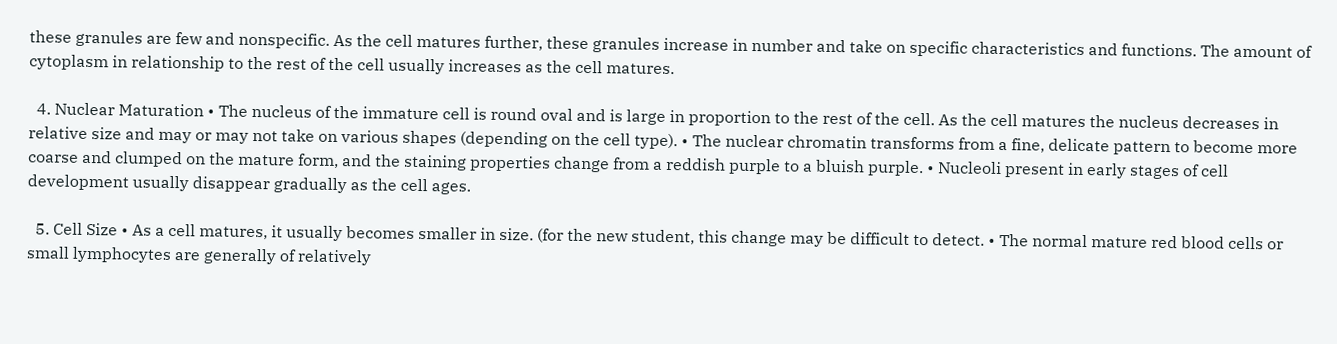these granules are few and nonspecific. As the cell matures further, these granules increase in number and take on specific characteristics and functions. The amount of cytoplasm in relationship to the rest of the cell usually increases as the cell matures.

  4. Nuclear Maturation • The nucleus of the immature cell is round oval and is large in proportion to the rest of the cell. As the cell matures the nucleus decreases in relative size and may or may not take on various shapes (depending on the cell type). • The nuclear chromatin transforms from a fine, delicate pattern to become more coarse and clumped on the mature form, and the staining properties change from a reddish purple to a bluish purple. • Nucleoli present in early stages of cell development usually disappear gradually as the cell ages.

  5. Cell Size • As a cell matures, it usually becomes smaller in size. (for the new student, this change may be difficult to detect. • The normal mature red blood cells or small lymphocytes are generally of relatively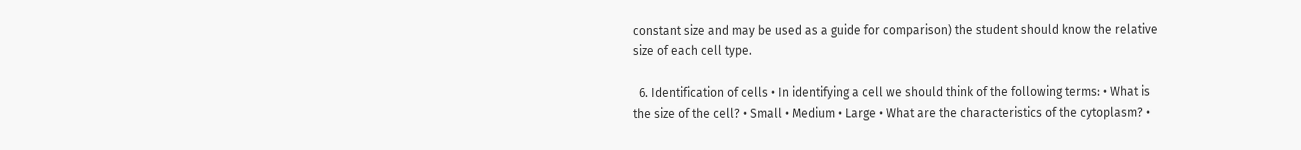constant size and may be used as a guide for comparison) the student should know the relative size of each cell type.

  6. Identification of cells • In identifying a cell we should think of the following terms: • What is the size of the cell? • Small • Medium • Large • What are the characteristics of the cytoplasm? •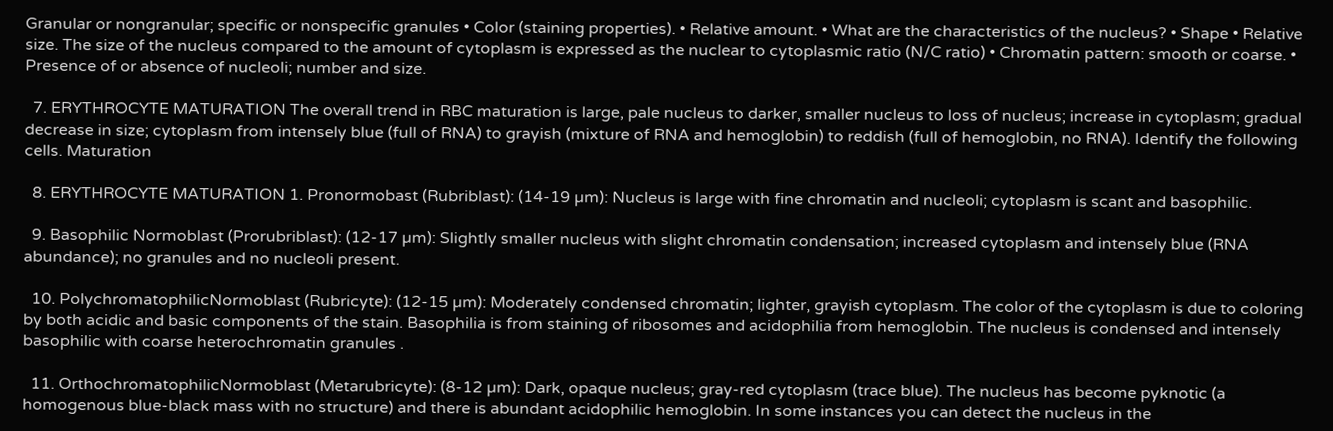Granular or nongranular; specific or nonspecific granules • Color (staining properties). • Relative amount. • What are the characteristics of the nucleus? • Shape • Relative size. The size of the nucleus compared to the amount of cytoplasm is expressed as the nuclear to cytoplasmic ratio (N/C ratio) • Chromatin pattern: smooth or coarse. • Presence of or absence of nucleoli; number and size.

  7. ERYTHROCYTE MATURATION The overall trend in RBC maturation is large, pale nucleus to darker, smaller nucleus to loss of nucleus; increase in cytoplasm; gradual decrease in size; cytoplasm from intensely blue (full of RNA) to grayish (mixture of RNA and hemoglobin) to reddish (full of hemoglobin, no RNA). Identify the following cells. Maturation

  8. ERYTHROCYTE MATURATION 1. Pronormobast (Rubriblast): (14-19 µm): Nucleus is large with fine chromatin and nucleoli; cytoplasm is scant and basophilic.

  9. Basophilic Normoblast (Prorubriblast): (12-17 µm): Slightly smaller nucleus with slight chromatin condensation; increased cytoplasm and intensely blue (RNA abundance); no granules and no nucleoli present.

  10. PolychromatophilicNormoblast (Rubricyte): (12-15 µm): Moderately condensed chromatin; lighter, grayish cytoplasm. The color of the cytoplasm is due to coloring by both acidic and basic components of the stain. Basophilia is from staining of ribosomes and acidophilia from hemoglobin. The nucleus is condensed and intensely basophilic with coarse heterochromatin granules .

  11. OrthochromatophilicNormoblast (Metarubricyte): (8-12 µm): Dark, opaque nucleus; gray-red cytoplasm (trace blue). The nucleus has become pyknotic (a homogenous blue-black mass with no structure) and there is abundant acidophilic hemoglobin. In some instances you can detect the nucleus in the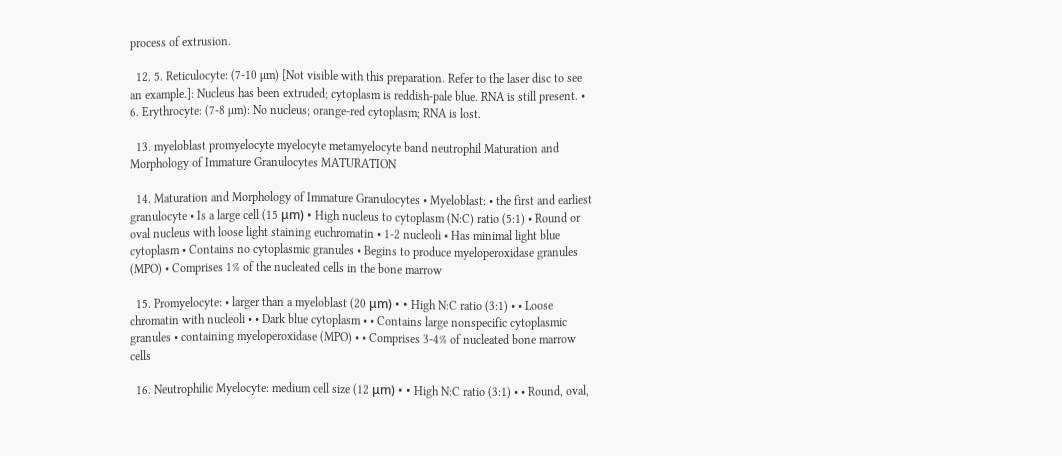process of extrusion.

  12. 5. Reticulocyte: (7-10 µm) [Not visible with this preparation. Refer to the laser disc to see an example.]: Nucleus has been extruded; cytoplasm is reddish-pale blue. RNA is still present. • 6. Erythrocyte: (7-8 µm): No nucleus; orange-red cytoplasm; RNA is lost.

  13. myeloblast promyelocyte myelocyte metamyelocyte band neutrophil Maturation and Morphology of Immature Granulocytes MATURATION

  14. Maturation and Morphology of Immature Granulocytes • Myeloblast: • the first and earliest granulocyte • Is a large cell (15 μm) • High nucleus to cytoplasm (N:C) ratio (5:1) • Round or oval nucleus with loose light staining euchromatin • 1-2 nucleoli • Has minimal light blue cytoplasm • Contains no cytoplasmic granules • Begins to produce myeloperoxidase granules (MPO) • Comprises 1% of the nucleated cells in the bone marrow

  15. Promyelocyte: • larger than a myeloblast (20 μm) • • High N:C ratio (3:1) • • Loose chromatin with nucleoli • • Dark blue cytoplasm • • Contains large nonspecific cytoplasmic granules • containing myeloperoxidase (MPO) • • Comprises 3-4% of nucleated bone marrow cells

  16. Neutrophilic Myelocyte: medium cell size (12 μm) • • High N:C ratio (3:1) • • Round, oval,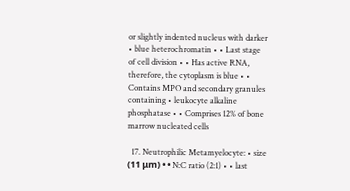or slightly indented nucleus with darker • blue heterochromatin • • Last stage of cell division • • Has active RNA, therefore, the cytoplasm is blue • • Contains MPO and secondary granules containing • leukocyte alkaline phosphatase • • Comprises 12% of bone marrow nucleated cells

  17. Neutrophilic Metamyelocyte: • size (11 μm) • • N:C ratio (2:1) • • last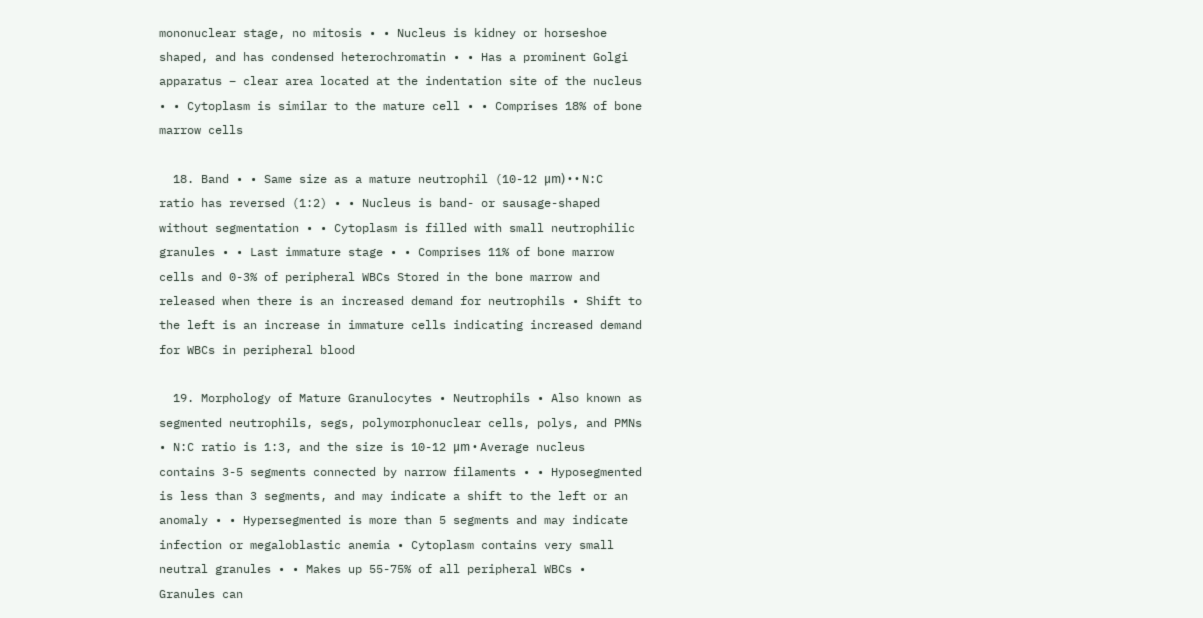mononuclear stage, no mitosis • • Nucleus is kidney or horseshoe shaped, and has condensed heterochromatin • • Has a prominent Golgi apparatus – clear area located at the indentation site of the nucleus • • Cytoplasm is similar to the mature cell • • Comprises 18% of bone marrow cells

  18. Band • • Same size as a mature neutrophil (10-12 μm) • • N:C ratio has reversed (1:2) • • Nucleus is band- or sausage-shaped without segmentation • • Cytoplasm is filled with small neutrophilic granules • • Last immature stage • • Comprises 11% of bone marrow cells and 0-3% of peripheral WBCs Stored in the bone marrow and released when there is an increased demand for neutrophils • Shift to the left is an increase in immature cells indicating increased demand for WBCs in peripheral blood

  19. Morphology of Mature Granulocytes • Neutrophils • Also known as segmented neutrophils, segs, polymorphonuclear cells, polys, and PMNs • N:C ratio is 1:3, and the size is 10-12 μm • Average nucleus contains 3-5 segments connected by narrow filaments • • Hyposegmented is less than 3 segments, and may indicate a shift to the left or an anomaly • • Hypersegmented is more than 5 segments and may indicate infection or megaloblastic anemia • Cytoplasm contains very small neutral granules • • Makes up 55-75% of all peripheral WBCs • Granules can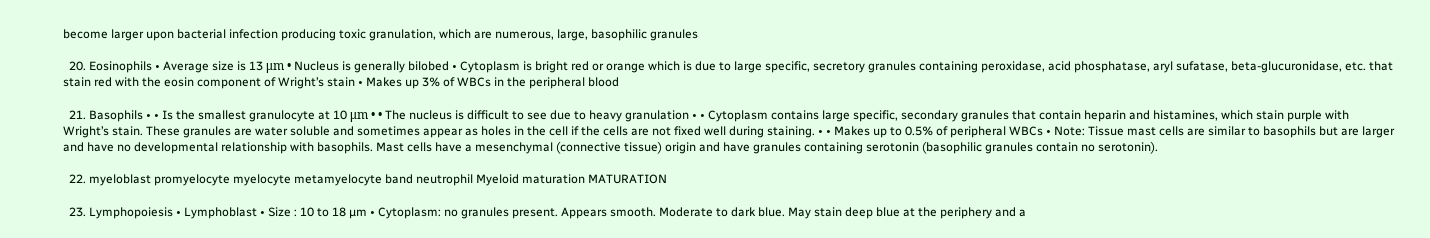become larger upon bacterial infection producing toxic granulation, which are numerous, large, basophilic granules

  20. Eosinophils • Average size is 13 μm • Nucleus is generally bilobed • Cytoplasm is bright red or orange which is due to large specific, secretory granules containing peroxidase, acid phosphatase, aryl sufatase, beta-glucuronidase, etc. that stain red with the eosin component of Wright’s stain • Makes up 3% of WBCs in the peripheral blood

  21. Basophils • • Is the smallest granulocyte at 10 μm • • The nucleus is difficult to see due to heavy granulation • • Cytoplasm contains large specific, secondary granules that contain heparin and histamines, which stain purple with Wright’s stain. These granules are water soluble and sometimes appear as holes in the cell if the cells are not fixed well during staining. • • Makes up to 0.5% of peripheral WBCs • Note: Tissue mast cells are similar to basophils but are larger and have no developmental relationship with basophils. Mast cells have a mesenchymal (connective tissue) origin and have granules containing serotonin (basophilic granules contain no serotonin).

  22. myeloblast promyelocyte myelocyte metamyelocyte band neutrophil Myeloid maturation MATURATION

  23. Lymphopoiesis • Lymphoblast • Size : 10 to 18 µm • Cytoplasm: no granules present. Appears smooth. Moderate to dark blue. May stain deep blue at the periphery and a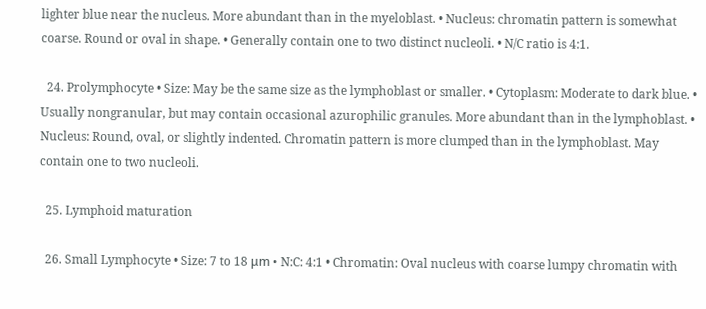lighter blue near the nucleus. More abundant than in the myeloblast. • Nucleus: chromatin pattern is somewhat coarse. Round or oval in shape. • Generally contain one to two distinct nucleoli. • N/C ratio is 4:1.

  24. Prolymphocyte • Size: May be the same size as the lymphoblast or smaller. • Cytoplasm: Moderate to dark blue. • Usually nongranular, but may contain occasional azurophilic granules. More abundant than in the lymphoblast. • Nucleus: Round, oval, or slightly indented. Chromatin pattern is more clumped than in the lymphoblast. May contain one to two nucleoli.

  25. Lymphoid maturation

  26. Small Lymphocyte • Size: 7 to 18 μm • N:C: 4:1 • Chromatin: Oval nucleus with coarse lumpy chromatin with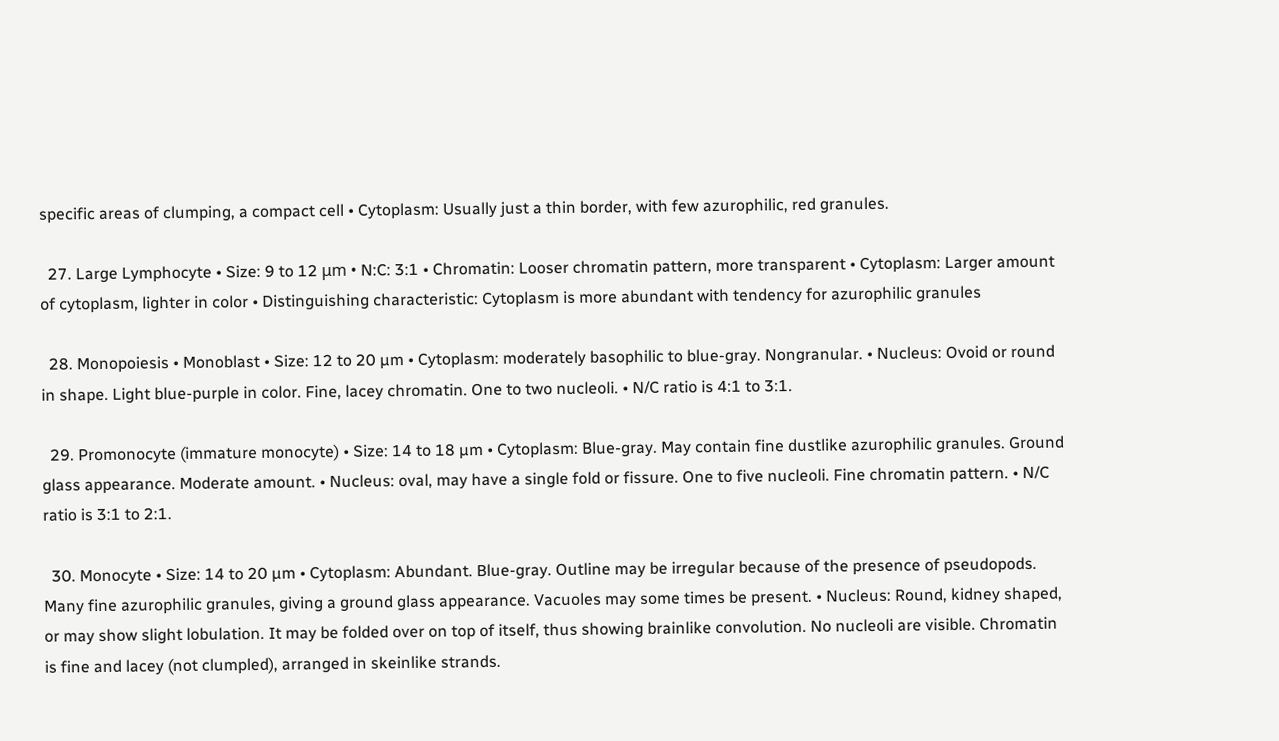specific areas of clumping, a compact cell • Cytoplasm: Usually just a thin border, with few azurophilic, red granules.

  27. Large Lymphocyte • Size: 9 to 12 μm • N:C: 3:1 • Chromatin: Looser chromatin pattern, more transparent • Cytoplasm: Larger amount of cytoplasm, lighter in color • Distinguishing characteristic: Cytoplasm is more abundant with tendency for azurophilic granules

  28. Monopoiesis • Monoblast • Size: 12 to 20 µm • Cytoplasm: moderately basophilic to blue-gray. Nongranular. • Nucleus: Ovoid or round in shape. Light blue-purple in color. Fine, lacey chromatin. One to two nucleoli. • N/C ratio is 4:1 to 3:1.

  29. Promonocyte (immature monocyte) • Size: 14 to 18 µm • Cytoplasm: Blue-gray. May contain fine dustlike azurophilic granules. Ground glass appearance. Moderate amount. • Nucleus: oval, may have a single fold or fissure. One to five nucleoli. Fine chromatin pattern. • N/C ratio is 3:1 to 2:1.

  30. Monocyte • Size: 14 to 20 µm • Cytoplasm: Abundant. Blue-gray. Outline may be irregular because of the presence of pseudopods. Many fine azurophilic granules, giving a ground glass appearance. Vacuoles may some times be present. • Nucleus: Round, kidney shaped, or may show slight lobulation. It may be folded over on top of itself, thus showing brainlike convolution. No nucleoli are visible. Chromatin is fine and lacey (not clumpled), arranged in skeinlike strands.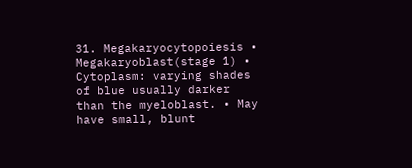31. Megakaryocytopoiesis • Megakaryoblast(stage 1) • Cytoplasm: varying shades of blue usually darker than the myeloblast. • May have small, blunt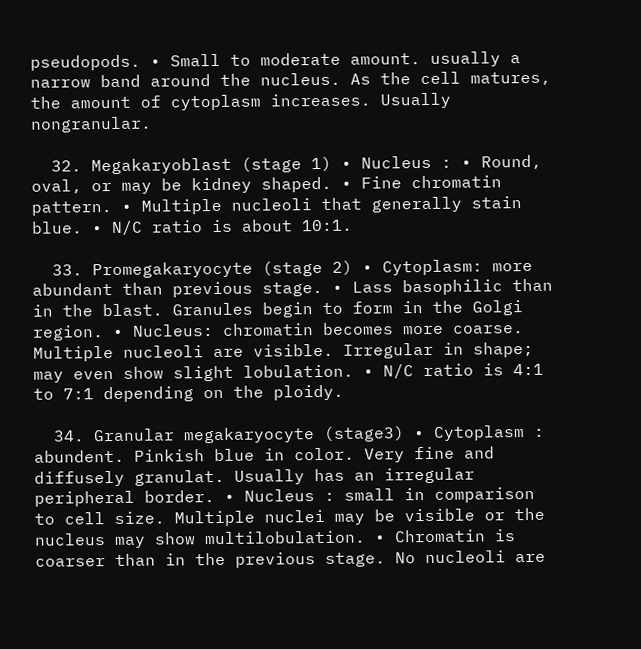pseudopods. • Small to moderate amount. usually a narrow band around the nucleus. As the cell matures, the amount of cytoplasm increases. Usually nongranular.

  32. Megakaryoblast (stage 1) • Nucleus : • Round, oval, or may be kidney shaped. • Fine chromatin pattern. • Multiple nucleoli that generally stain blue. • N/C ratio is about 10:1.

  33. Promegakaryocyte (stage 2) • Cytoplasm: more abundant than previous stage. • Lass basophilic than in the blast. Granules begin to form in the Golgi region. • Nucleus: chromatin becomes more coarse. Multiple nucleoli are visible. Irregular in shape; may even show slight lobulation. • N/C ratio is 4:1 to 7:1 depending on the ploidy.

  34. Granular megakaryocyte (stage3) • Cytoplasm : abundent. Pinkish blue in color. Very fine and diffusely granulat. Usually has an irregular peripheral border. • Nucleus : small in comparison to cell size. Multiple nuclei may be visible or the nucleus may show multilobulation. • Chromatin is coarser than in the previous stage. No nucleoli are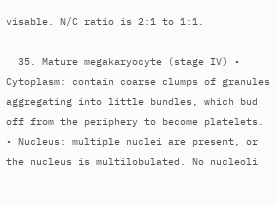visable. N/C ratio is 2:1 to 1:1.

  35. Mature megakaryocyte (stage IV) • Cytoplasm: contain coarse clumps of granules aggregating into little bundles, which bud off from the periphery to become platelets. • Nucleus: multiple nuclei are present, or the nucleus is multilobulated. No nucleoli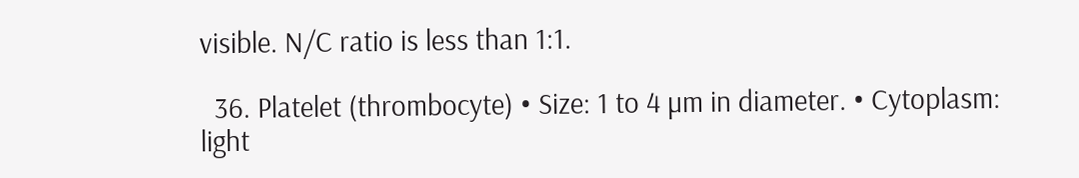visible. N/C ratio is less than 1:1.

  36. Platelet (thrombocyte) • Size: 1 to 4 µm in diameter. • Cytoplasm: light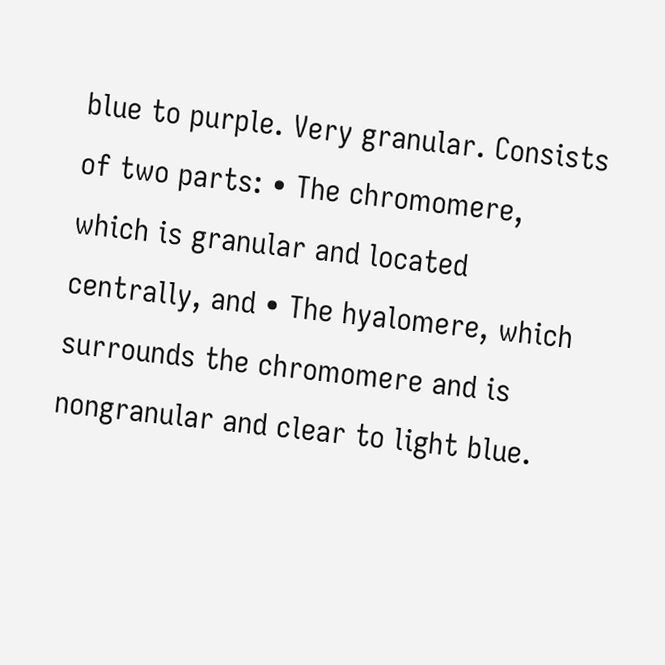blue to purple. Very granular. Consists of two parts: • The chromomere, which is granular and located centrally, and • The hyalomere, which surrounds the chromomere and is nongranular and clear to light blue.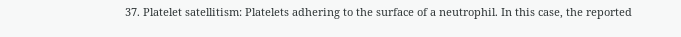37. Platelet satellitism: Platelets adhering to the surface of a neutrophil. In this case, the reported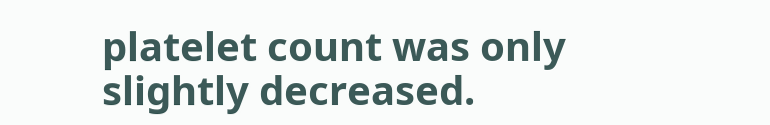platelet count was only slightly decreased.